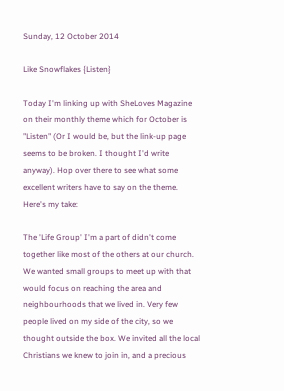Sunday, 12 October 2014

Like Snowflakes {Listen}

Today I'm linking up with SheLoves Magazine on their monthly theme which for October is "Listen" (Or I would be, but the link-up page seems to be broken. I thought I'd write anyway). Hop over there to see what some excellent writers have to say on the theme. Here's my take:

The 'Life Group' I'm a part of didn't come together like most of the others at our church. We wanted small groups to meet up with that would focus on reaching the area and neighbourhoods that we lived in. Very few people lived on my side of the city, so we thought outside the box. We invited all the local Christians we knew to join in, and a precious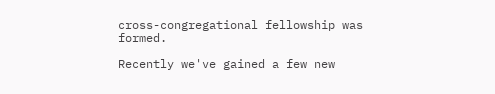cross-congregational fellowship was formed.

Recently we've gained a few new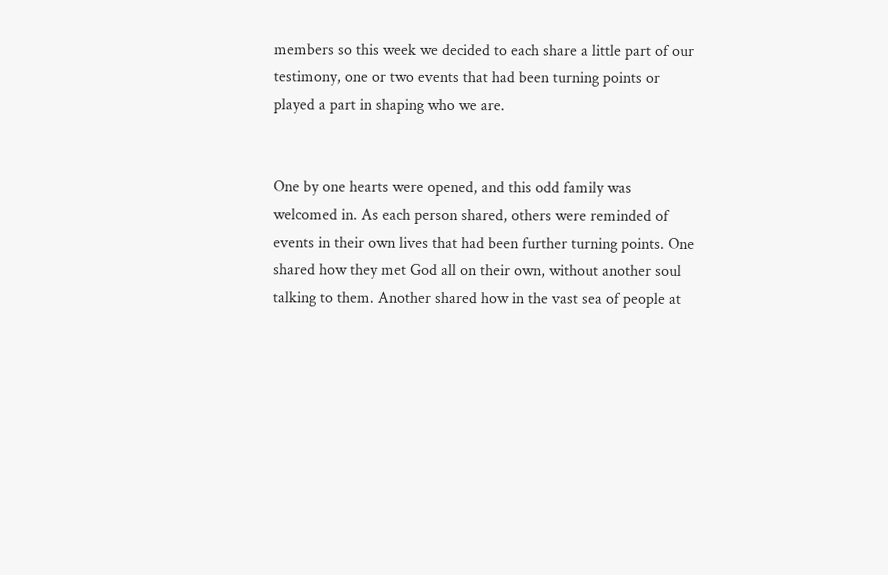members so this week we decided to each share a little part of our testimony, one or two events that had been turning points or played a part in shaping who we are.


One by one hearts were opened, and this odd family was welcomed in. As each person shared, others were reminded of events in their own lives that had been further turning points. One shared how they met God all on their own, without another soul talking to them. Another shared how in the vast sea of people at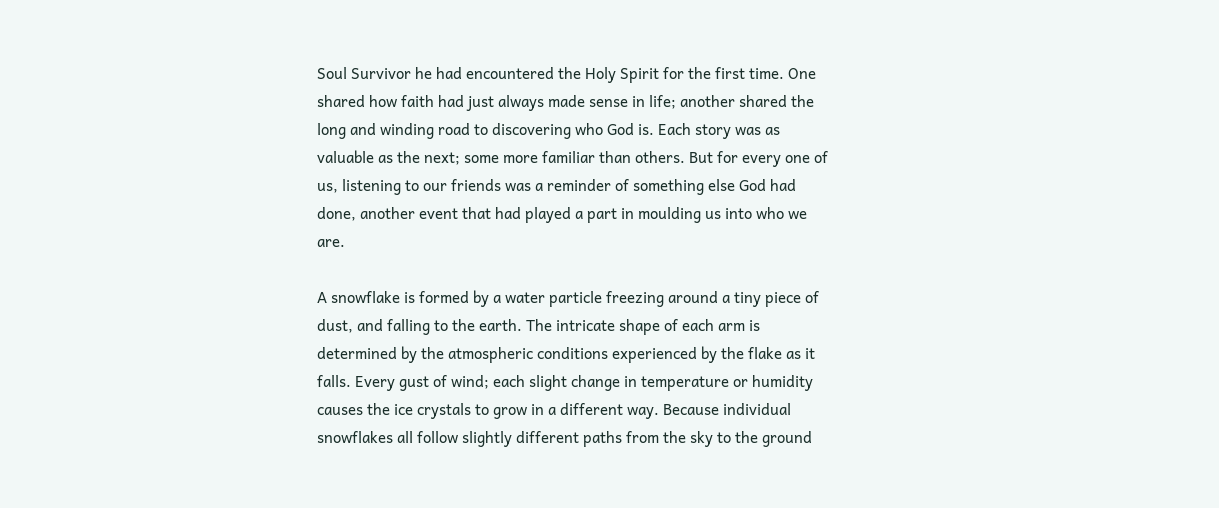Soul Survivor he had encountered the Holy Spirit for the first time. One shared how faith had just always made sense in life; another shared the long and winding road to discovering who God is. Each story was as valuable as the next; some more familiar than others. But for every one of us, listening to our friends was a reminder of something else God had done, another event that had played a part in moulding us into who we are.

A snowflake is formed by a water particle freezing around a tiny piece of dust, and falling to the earth. The intricate shape of each arm is determined by the atmospheric conditions experienced by the flake as it falls. Every gust of wind; each slight change in temperature or humidity causes the ice crystals to grow in a different way. Because individual snowflakes all follow slightly different paths from the sky to the ground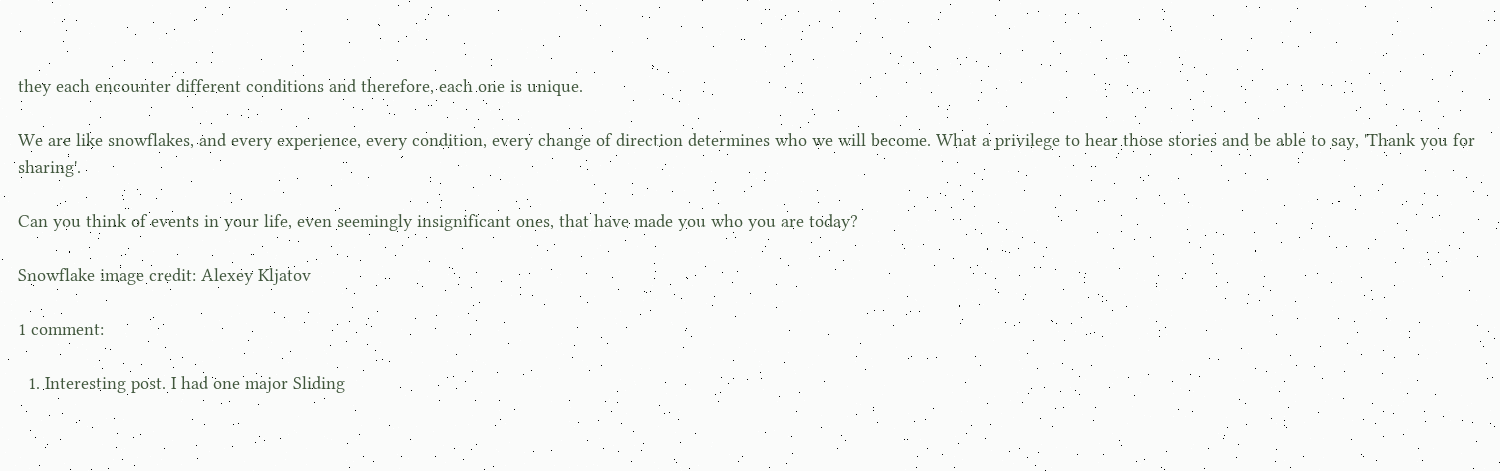they each encounter different conditions and therefore, each one is unique.

We are like snowflakes, and every experience, every condition, every change of direction determines who we will become. What a privilege to hear those stories and be able to say, 'Thank you for sharing'.

Can you think of events in your life, even seemingly insignificant ones, that have made you who you are today?

Snowflake image credit: Alexey Kljatov

1 comment:

  1. Interesting post. I had one major Sliding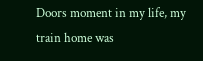Doors moment in my life, my train home was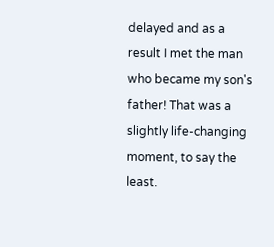delayed and as a result I met the man who became my son's father! That was a slightly life-changing moment, to say the least.